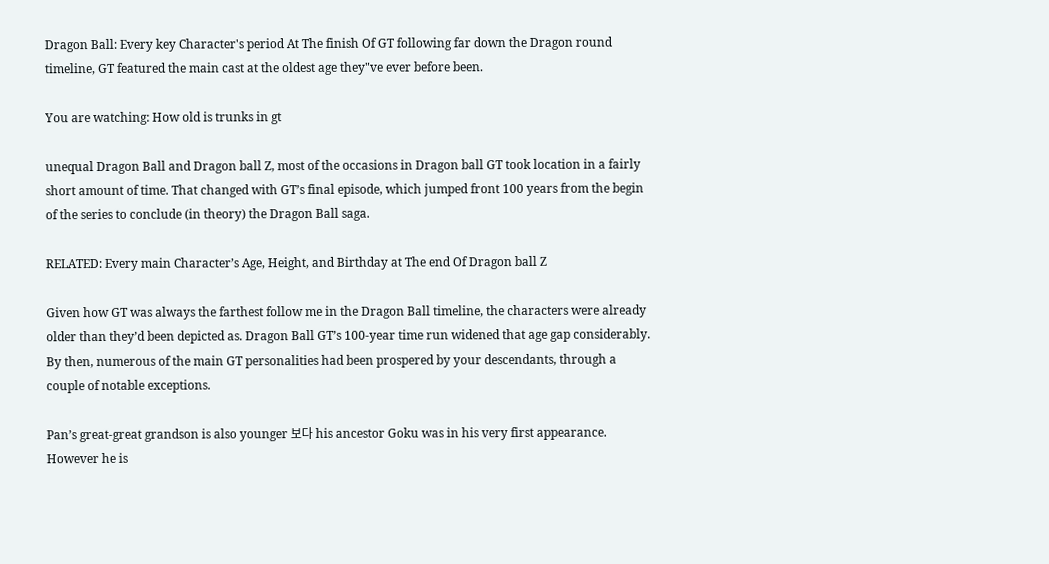Dragon Ball: Every key Character's period At The finish Of GT following far down the Dragon round timeline, GT featured the main cast at the oldest age they"ve ever before been.

You are watching: How old is trunks in gt

unequal Dragon Ball and Dragon ball Z, most of the occasions in Dragon ball GT took location in a fairly short amount of time. That changed with GT’s final episode, which jumped front 100 years from the begin of the series to conclude (in theory) the Dragon Ball saga.

RELATED: Every main Character’s Age, Height, and Birthday at The end Of Dragon ball Z

Given how GT was always the farthest follow me in the Dragon Ball timeline, the characters were already older than they’d been depicted as. Dragon Ball GT’s 100-year time run widened that age gap considerably. By then, numerous of the main GT personalities had been prospered by your descendants, through a couple of notable exceptions.

Pan’s great-great grandson is also younger 보다 his ancestor Goku was in his very first appearance. However he is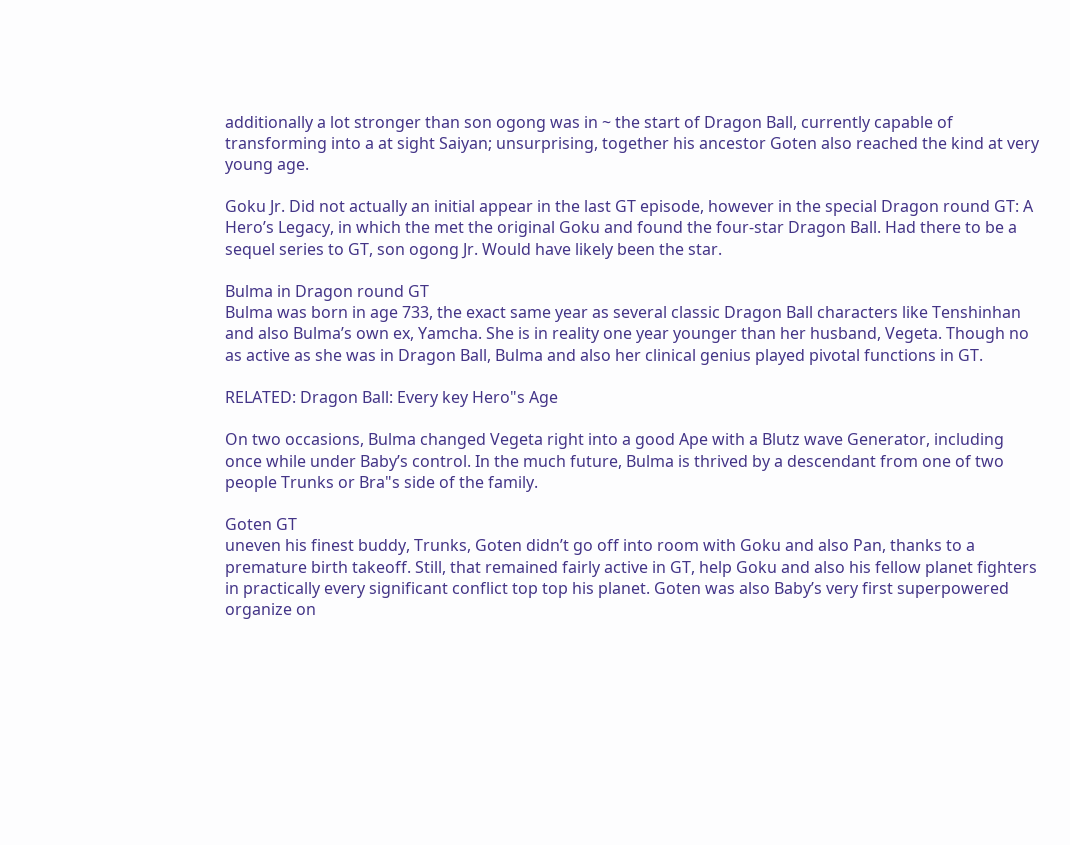additionally a lot stronger than son ogong was in ~ the start of Dragon Ball, currently capable of transforming into a at sight Saiyan; unsurprising, together his ancestor Goten also reached the kind at very young age.

Goku Jr. Did not actually an initial appear in the last GT episode, however in the special Dragon round GT: A Hero’s Legacy, in which the met the original Goku and found the four-star Dragon Ball. Had there to be a sequel series to GT, son ogong Jr. Would have likely been the star.

Bulma in Dragon round GT
Bulma was born in age 733, the exact same year as several classic Dragon Ball characters like Tenshinhan and also Bulma’s own ex, Yamcha. She is in reality one year younger than her husband, Vegeta. Though no as active as she was in Dragon Ball, Bulma and also her clinical genius played pivotal functions in GT.

RELATED: Dragon Ball: Every key Hero"s Age

On two occasions, Bulma changed Vegeta right into a good Ape with a Blutz wave Generator, including once while under Baby’s control. In the much future, Bulma is thrived by a descendant from one of two people Trunks or Bra"s side of the family.

Goten GT
uneven his finest buddy, Trunks, Goten didn’t go off into room with Goku and also Pan, thanks to a premature birth takeoff. Still, that remained fairly active in GT, help Goku and also his fellow planet fighters in practically every significant conflict top top his planet. Goten was also Baby’s very first superpowered organize on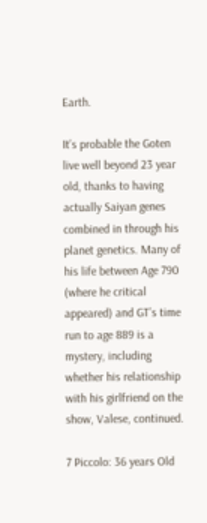Earth.

It’s probable the Goten live well beyond 23 year old, thanks to having actually Saiyan genes combined in through his planet genetics. Many of his life between Age 790 (where he critical appeared) and GT’s time run to age 889 is a mystery, including whether his relationship with his girlfriend on the show, Valese, continued.

7 Piccolo: 36 years Old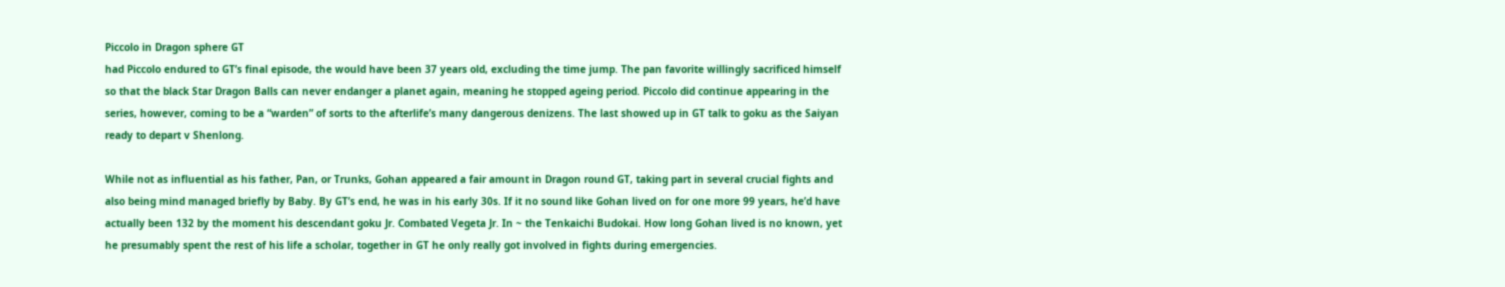Piccolo in Dragon sphere GT
had Piccolo endured to GT’s final episode, the would have been 37 years old, excluding the time jump. The pan favorite willingly sacrificed himself so that the black Star Dragon Balls can never endanger a planet again, meaning he stopped ageing period. Piccolo did continue appearing in the series, however, coming to be a “warden” of sorts to the afterlife’s many dangerous denizens. The last showed up in GT talk to goku as the Saiyan ready to depart v Shenlong.

While not as influential as his father, Pan, or Trunks, Gohan appeared a fair amount in Dragon round GT, taking part in several crucial fights and also being mind managed briefly by Baby. By GT’s end, he was in his early 30s. If it no sound like Gohan lived on for one more 99 years, he’d have actually been 132 by the moment his descendant goku Jr. Combated Vegeta Jr. In ~ the Tenkaichi Budokai. How long Gohan lived is no known, yet he presumably spent the rest of his life a scholar, together in GT he only really got involved in fights during emergencies.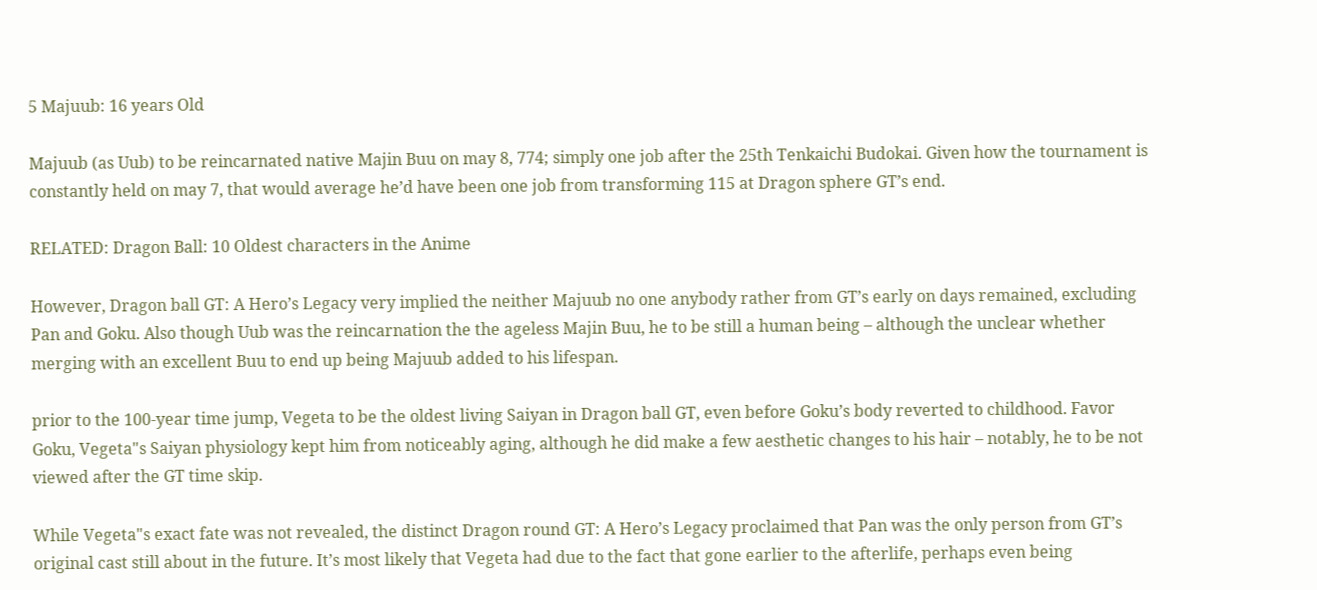5 Majuub: 16 years Old

Majuub (as Uub) to be reincarnated native Majin Buu on may 8, 774; simply one job after the 25th Tenkaichi Budokai. Given how the tournament is constantly held on may 7, that would average he’d have been one job from transforming 115 at Dragon sphere GT’s end.

RELATED: Dragon Ball: 10 Oldest characters in the Anime

However, Dragon ball GT: A Hero’s Legacy very implied the neither Majuub no one anybody rather from GT’s early on days remained, excluding Pan and Goku. Also though Uub was the reincarnation the the ageless Majin Buu, he to be still a human being – although the unclear whether merging with an excellent Buu to end up being Majuub added to his lifespan.

prior to the 100-year time jump, Vegeta to be the oldest living Saiyan in Dragon ball GT, even before Goku’s body reverted to childhood. Favor Goku, Vegeta"s Saiyan physiology kept him from noticeably aging, although he did make a few aesthetic changes to his hair – notably, he to be not viewed after the GT time skip.

While Vegeta"s exact fate was not revealed, the distinct Dragon round GT: A Hero’s Legacy proclaimed that Pan was the only person from GT’s original cast still about in the future. It’s most likely that Vegeta had due to the fact that gone earlier to the afterlife, perhaps even being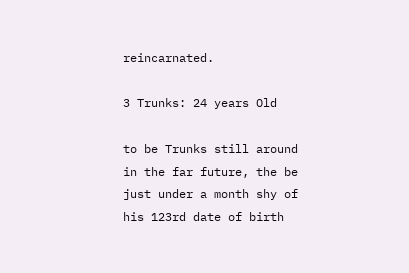reincarnated.

3 Trunks: 24 years Old

to be Trunks still around in the far future, the be just under a month shy of his 123rd date of birth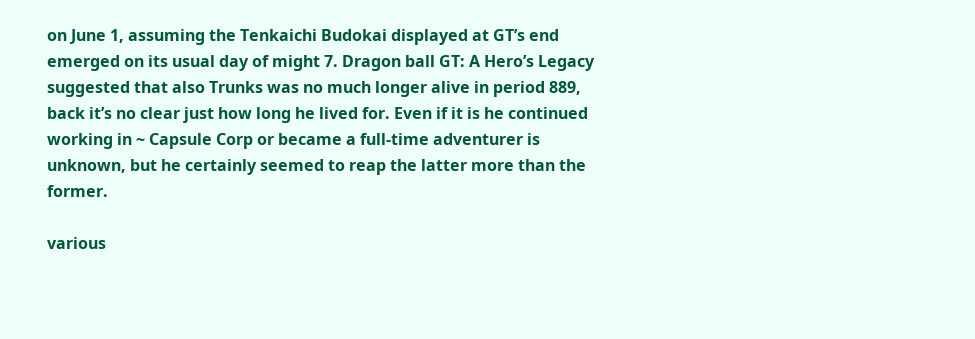on June 1, assuming the Tenkaichi Budokai displayed at GT’s end emerged on its usual day of might 7. Dragon ball GT: A Hero’s Legacy suggested that also Trunks was no much longer alive in period 889, back it’s no clear just how long he lived for. Even if it is he continued working in ~ Capsule Corp or became a full-time adventurer is unknown, but he certainly seemed to reap the latter more than the former.

various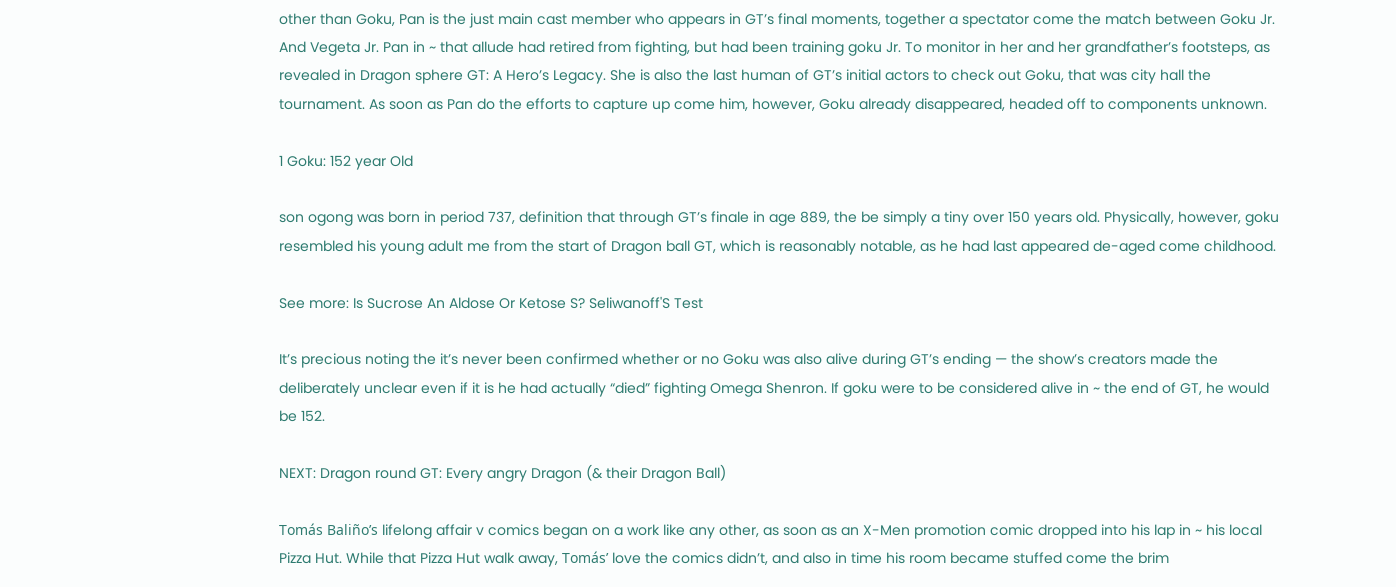other than Goku, Pan is the just main cast member who appears in GT’s final moments, together a spectator come the match between Goku Jr. And Vegeta Jr. Pan in ~ that allude had retired from fighting, but had been training goku Jr. To monitor in her and her grandfather’s footsteps, as revealed in Dragon sphere GT: A Hero’s Legacy. She is also the last human of GT’s initial actors to check out Goku, that was city hall the tournament. As soon as Pan do the efforts to capture up come him, however, Goku already disappeared, headed off to components unknown.

1 Goku: 152 year Old

son ogong was born in period 737, definition that through GT’s finale in age 889, the be simply a tiny over 150 years old. Physically, however, goku resembled his young adult me from the start of Dragon ball GT, which is reasonably notable, as he had last appeared de-aged come childhood.

See more: Is Sucrose An Aldose Or Ketose S? Seliwanoff'S Test

It’s precious noting the it’s never been confirmed whether or no Goku was also alive during GT’s ending — the show’s creators made the deliberately unclear even if it is he had actually “died” fighting Omega Shenron. If goku were to be considered alive in ~ the end of GT, he would be 152.

NEXT: Dragon round GT: Every angry Dragon (& their Dragon Ball)

Tomás Baliño’s lifelong affair v comics began on a work like any other, as soon as an X-Men promotion comic dropped into his lap in ~ his local Pizza Hut. While that Pizza Hut walk away, Tomás’ love the comics didn’t, and also in time his room became stuffed come the brim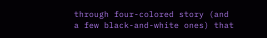through four-colored story (and a few black-and-white ones) that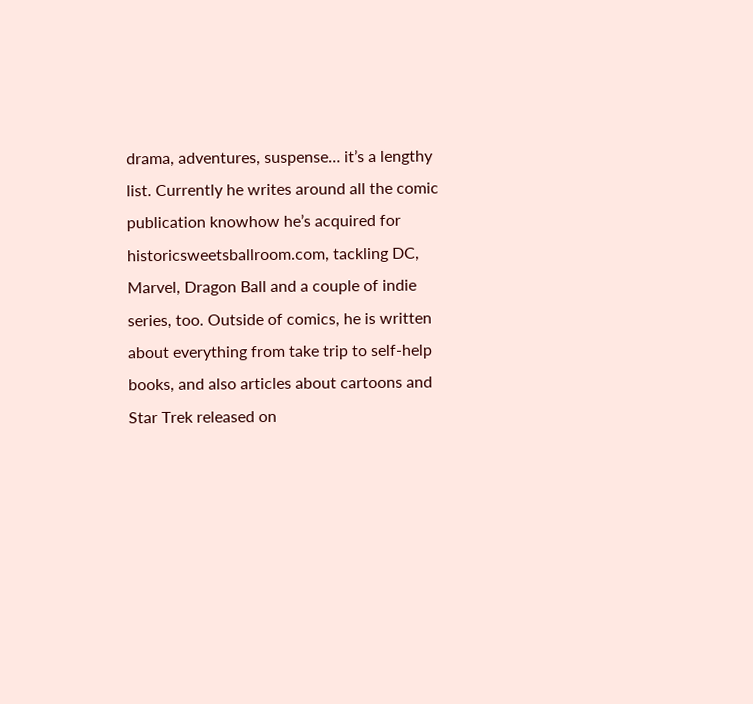drama, adventures, suspense… it’s a lengthy list. Currently he writes around all the comic publication knowhow he’s acquired for historicsweetsballroom.com, tackling DC, Marvel, Dragon Ball and a couple of indie series, too. Outside of comics, he is written about everything from take trip to self-help books, and also articles about cartoons and Star Trek released on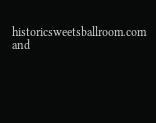historicsweetsballroom.com and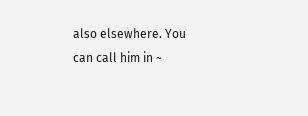also elsewhere. You can call him in ~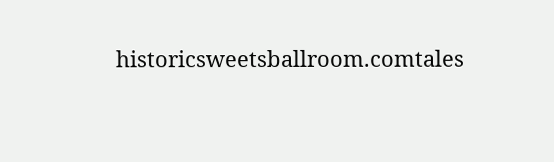historicsweetsballroom.comtales